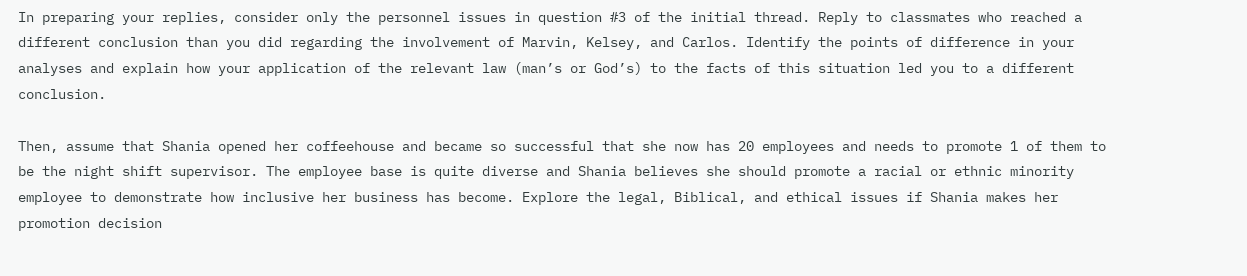In preparing your replies, consider only the personnel issues in question #3 of the initial thread. Reply to classmates who reached a different conclusion than you did regarding the involvement of Marvin, Kelsey, and Carlos. Identify the points of difference in your analyses and explain how your application of the relevant law (man’s or God’s) to the facts of this situation led you to a different conclusion.

Then, assume that Shania opened her coffeehouse and became so successful that she now has 20 employees and needs to promote 1 of them to be the night shift supervisor. The employee base is quite diverse and Shania believes she should promote a racial or ethnic minority employee to demonstrate how inclusive her business has become. Explore the legal, Biblical, and ethical issues if Shania makes her promotion decision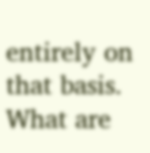entirely on that basis. What are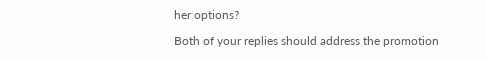her options?

Both of your replies should address the promotion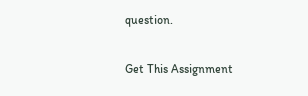question.

Get This Assignment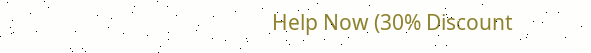Help Now (30% Discount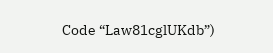Code “Law81cglUKdb”)